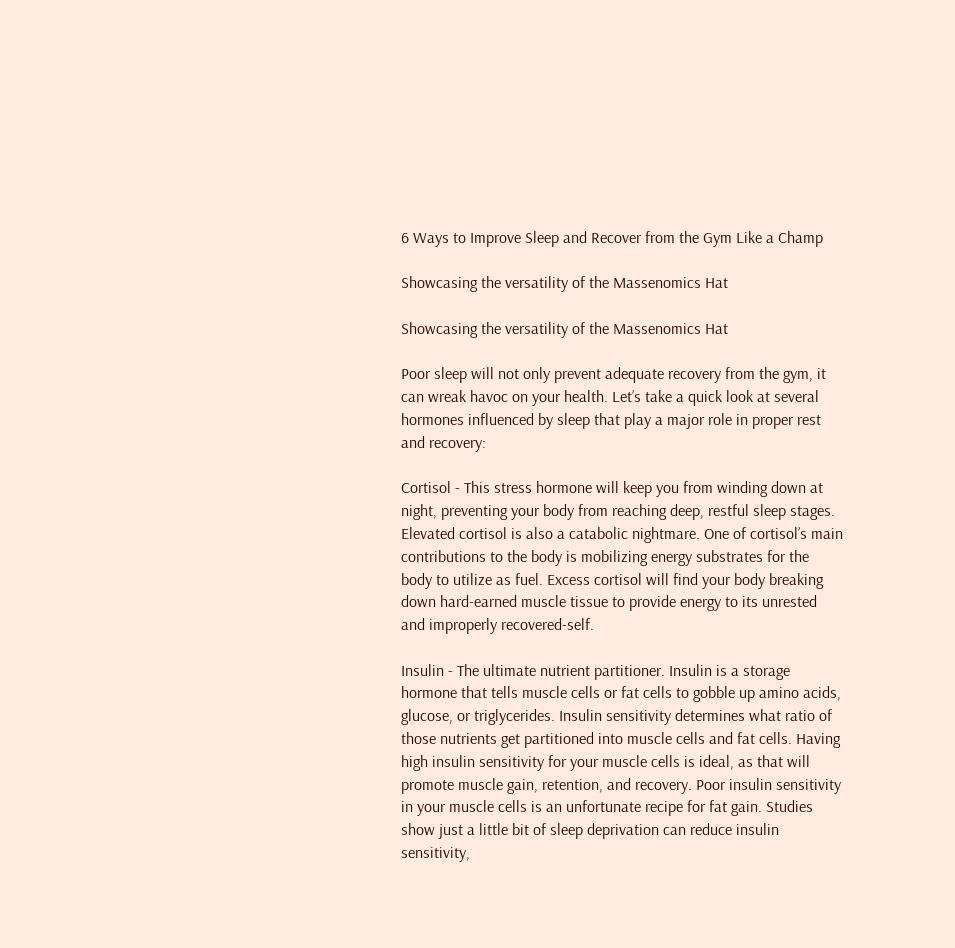6 Ways to Improve Sleep and Recover from the Gym Like a Champ

Showcasing the versatility of the Massenomics Hat

Showcasing the versatility of the Massenomics Hat

Poor sleep will not only prevent adequate recovery from the gym, it can wreak havoc on your health. Let’s take a quick look at several hormones influenced by sleep that play a major role in proper rest and recovery:

Cortisol - This stress hormone will keep you from winding down at night, preventing your body from reaching deep, restful sleep stages. Elevated cortisol is also a catabolic nightmare. One of cortisol’s main contributions to the body is mobilizing energy substrates for the body to utilize as fuel. Excess cortisol will find your body breaking down hard-earned muscle tissue to provide energy to its unrested and improperly recovered-self.

Insulin - The ultimate nutrient partitioner. Insulin is a storage hormone that tells muscle cells or fat cells to gobble up amino acids, glucose, or triglycerides. Insulin sensitivity determines what ratio of those nutrients get partitioned into muscle cells and fat cells. Having high insulin sensitivity for your muscle cells is ideal, as that will promote muscle gain, retention, and recovery. Poor insulin sensitivity in your muscle cells is an unfortunate recipe for fat gain. Studies show just a little bit of sleep deprivation can reduce insulin sensitivity,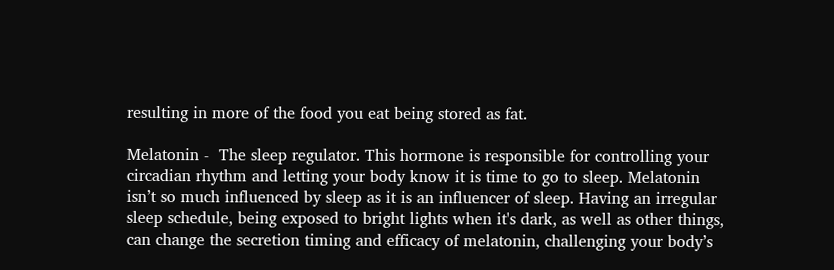resulting in more of the food you eat being stored as fat.

Melatonin -  The sleep regulator. This hormone is responsible for controlling your circadian rhythm and letting your body know it is time to go to sleep. Melatonin isn’t so much influenced by sleep as it is an influencer of sleep. Having an irregular sleep schedule, being exposed to bright lights when it's dark, as well as other things, can change the secretion timing and efficacy of melatonin, challenging your body’s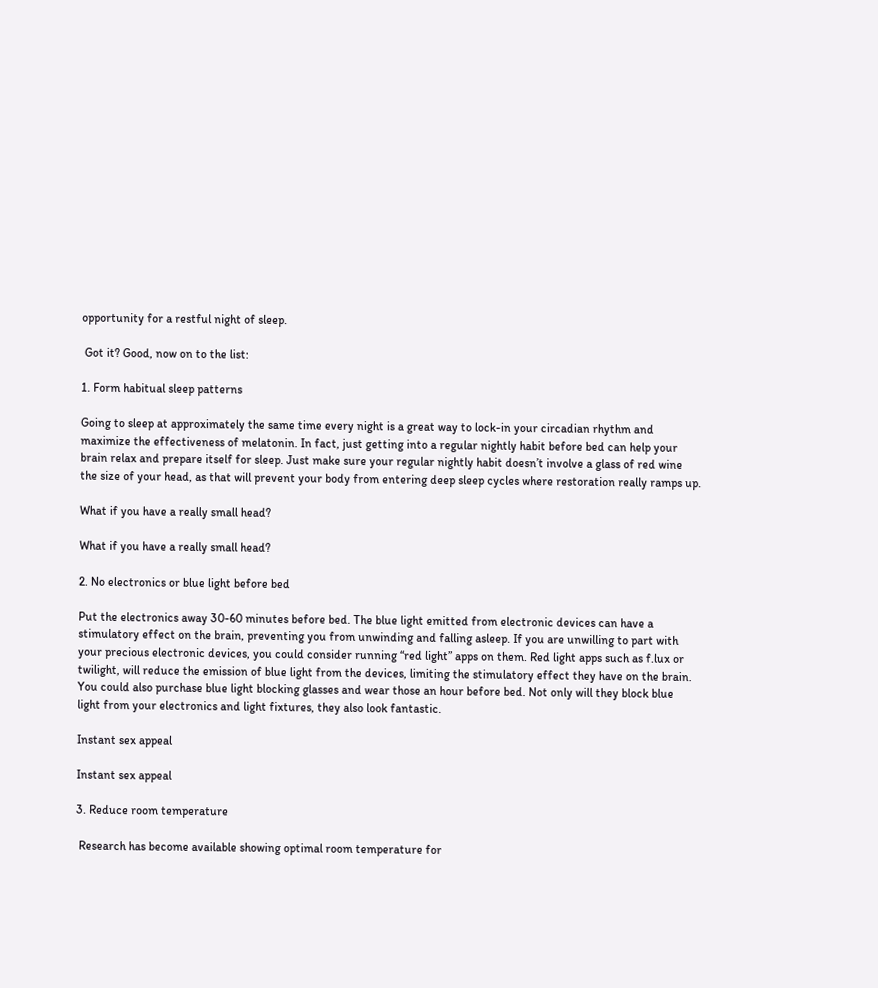opportunity for a restful night of sleep.

 Got it? Good, now on to the list:

1. Form habitual sleep patterns

Going to sleep at approximately the same time every night is a great way to lock-in your circadian rhythm and maximize the effectiveness of melatonin. In fact, just getting into a regular nightly habit before bed can help your brain relax and prepare itself for sleep. Just make sure your regular nightly habit doesn’t involve a glass of red wine the size of your head, as that will prevent your body from entering deep sleep cycles where restoration really ramps up.

What if you have a really small head?

What if you have a really small head?

2. No electronics or blue light before bed

Put the electronics away 30-60 minutes before bed. The blue light emitted from electronic devices can have a stimulatory effect on the brain, preventing you from unwinding and falling asleep. If you are unwilling to part with your precious electronic devices, you could consider running “red light” apps on them. Red light apps such as f.lux or twilight, will reduce the emission of blue light from the devices, limiting the stimulatory effect they have on the brain. You could also purchase blue light blocking glasses and wear those an hour before bed. Not only will they block blue light from your electronics and light fixtures, they also look fantastic.

Instant sex appeal

Instant sex appeal

3. Reduce room temperature

 Research has become available showing optimal room temperature for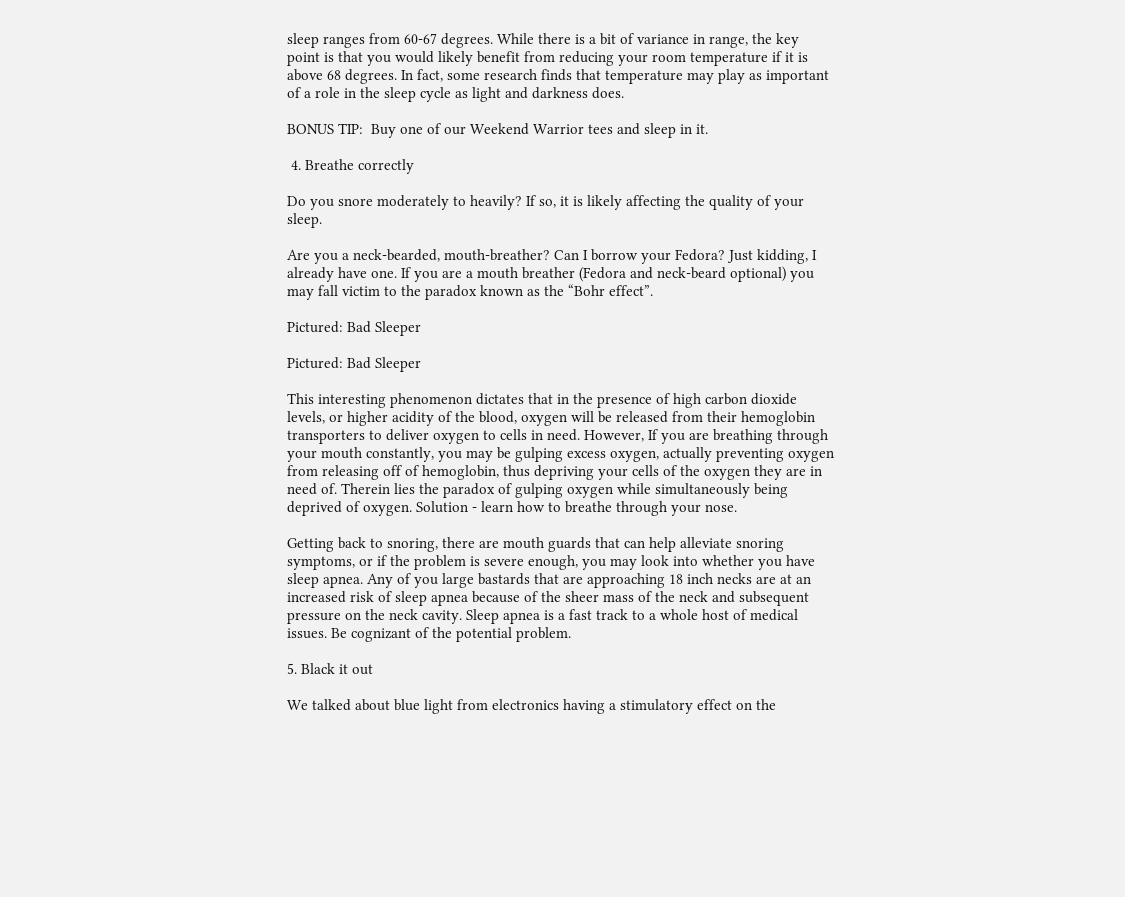sleep ranges from 60-67 degrees. While there is a bit of variance in range, the key point is that you would likely benefit from reducing your room temperature if it is above 68 degrees. In fact, some research finds that temperature may play as important of a role in the sleep cycle as light and darkness does.

BONUS TIP:  Buy one of our Weekend Warrior tees and sleep in it.

 4. Breathe correctly

Do you snore moderately to heavily? If so, it is likely affecting the quality of your sleep.

Are you a neck-bearded, mouth-breather? Can I borrow your Fedora? Just kidding, I already have one. If you are a mouth breather (Fedora and neck-beard optional) you may fall victim to the paradox known as the “Bohr effect”.

Pictured: Bad Sleeper

Pictured: Bad Sleeper

This interesting phenomenon dictates that in the presence of high carbon dioxide levels, or higher acidity of the blood, oxygen will be released from their hemoglobin transporters to deliver oxygen to cells in need. However, If you are breathing through your mouth constantly, you may be gulping excess oxygen, actually preventing oxygen from releasing off of hemoglobin, thus depriving your cells of the oxygen they are in need of. Therein lies the paradox of gulping oxygen while simultaneously being deprived of oxygen. Solution - learn how to breathe through your nose.

Getting back to snoring, there are mouth guards that can help alleviate snoring symptoms, or if the problem is severe enough, you may look into whether you have sleep apnea. Any of you large bastards that are approaching 18 inch necks are at an increased risk of sleep apnea because of the sheer mass of the neck and subsequent pressure on the neck cavity. Sleep apnea is a fast track to a whole host of medical issues. Be cognizant of the potential problem.

5. Black it out

We talked about blue light from electronics having a stimulatory effect on the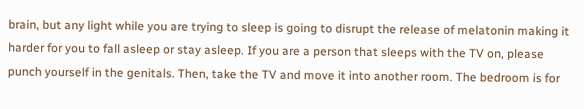brain, but any light while you are trying to sleep is going to disrupt the release of melatonin making it harder for you to fall asleep or stay asleep. If you are a person that sleeps with the TV on, please punch yourself in the genitals. Then, take the TV and move it into another room. The bedroom is for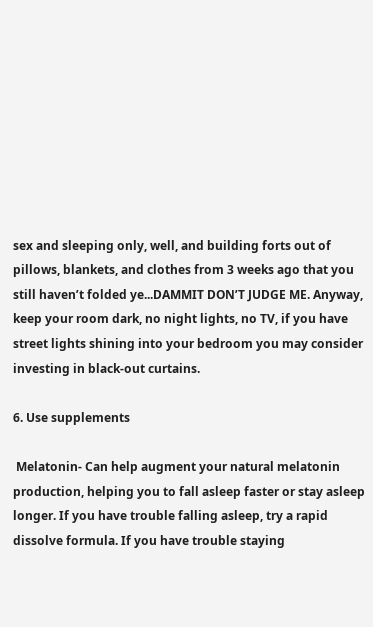sex and sleeping only, well, and building forts out of pillows, blankets, and clothes from 3 weeks ago that you still haven’t folded ye...DAMMIT DON’T JUDGE ME. Anyway, keep your room dark, no night lights, no TV, if you have street lights shining into your bedroom you may consider investing in black-out curtains.

6. Use supplements

 Melatonin- Can help augment your natural melatonin production, helping you to fall asleep faster or stay asleep longer. If you have trouble falling asleep, try a rapid dissolve formula. If you have trouble staying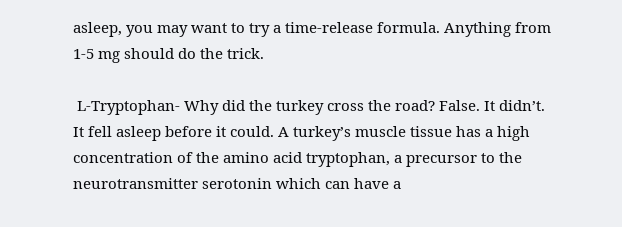asleep, you may want to try a time-release formula. Anything from 1-5 mg should do the trick.

 L-Tryptophan- Why did the turkey cross the road? False. It didn’t. It fell asleep before it could. A turkey’s muscle tissue has a high concentration of the amino acid tryptophan, a precursor to the neurotransmitter serotonin which can have a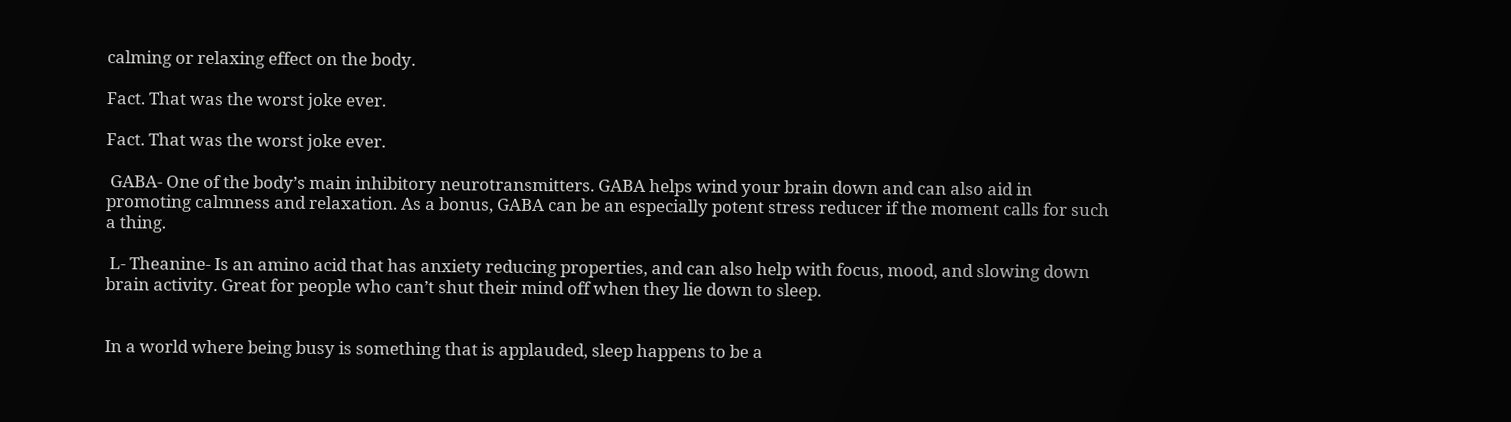calming or relaxing effect on the body.

Fact. That was the worst joke ever.

Fact. That was the worst joke ever.

 GABA- One of the body’s main inhibitory neurotransmitters. GABA helps wind your brain down and can also aid in promoting calmness and relaxation. As a bonus, GABA can be an especially potent stress reducer if the moment calls for such a thing.

 L- Theanine- Is an amino acid that has anxiety reducing properties, and can also help with focus, mood, and slowing down brain activity. Great for people who can’t shut their mind off when they lie down to sleep.


In a world where being busy is something that is applauded, sleep happens to be a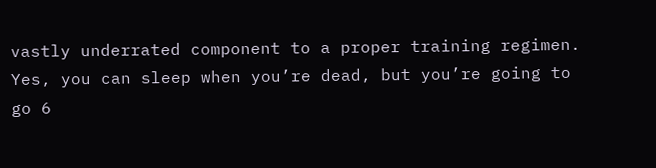vastly underrated component to a proper training regimen. Yes, you can sleep when you’re dead, but you’re going to go 6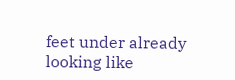feet under already looking like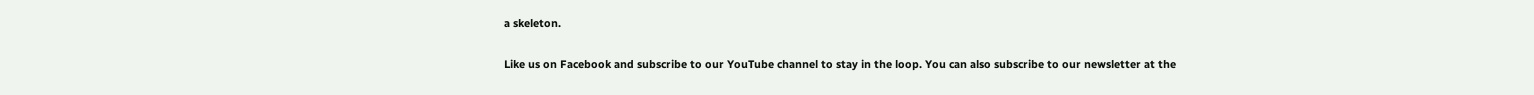a skeleton.

Like us on Facebook and subscribe to our YouTube channel to stay in the loop. You can also subscribe to our newsletter at the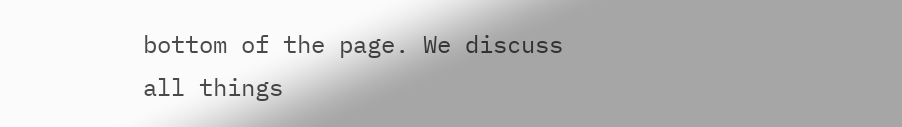bottom of the page. We discuss all things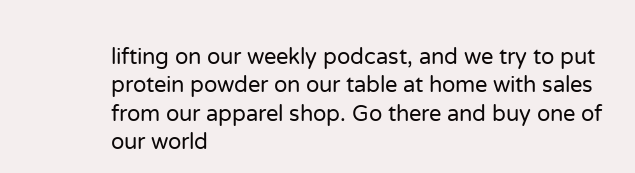lifting on our weekly podcast, and we try to put protein powder on our table at home with sales from our apparel shop. Go there and buy one of our world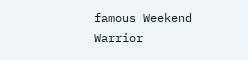famous Weekend Warrior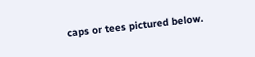caps or tees pictured below.